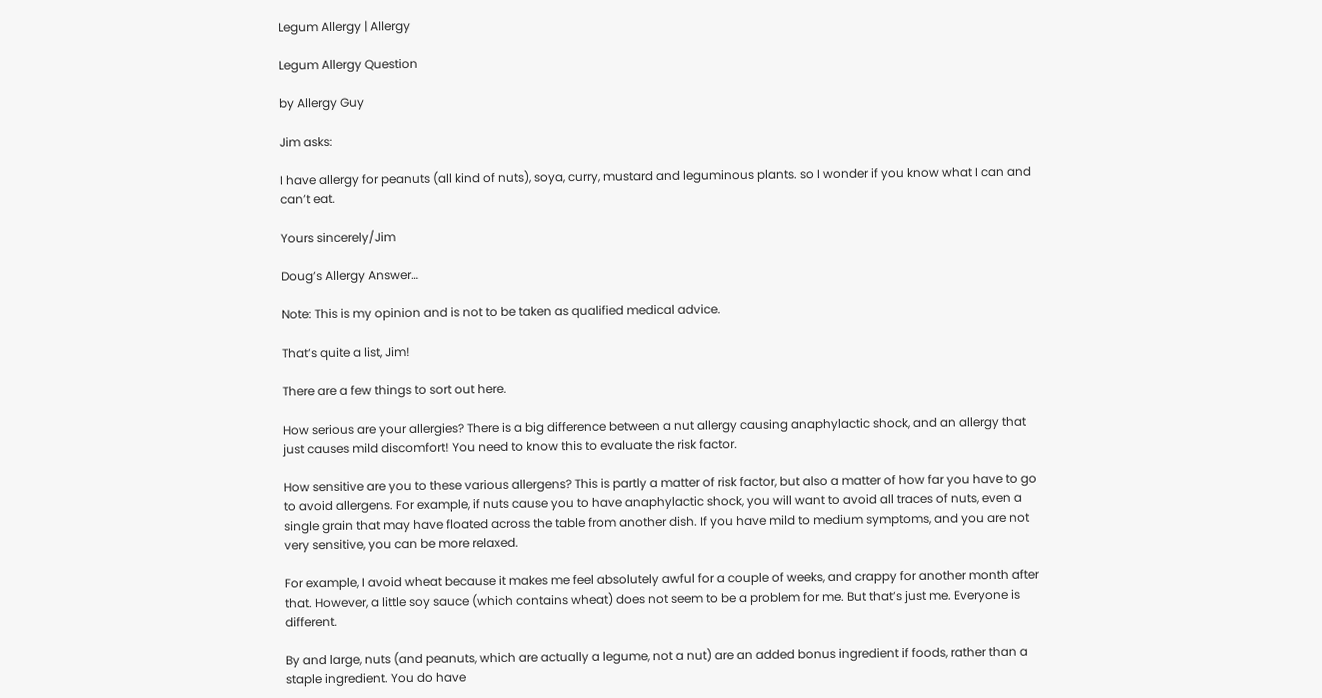Legum Allergy | Allergy

Legum Allergy Question

by Allergy Guy

Jim asks:

I have allergy for peanuts (all kind of nuts), soya, curry, mustard and leguminous plants. so I wonder if you know what I can and can’t eat.

Yours sincerely/Jim

Doug’s Allergy Answer…

Note: This is my opinion and is not to be taken as qualified medical advice.

That’s quite a list, Jim!

There are a few things to sort out here.

How serious are your allergies? There is a big difference between a nut allergy causing anaphylactic shock, and an allergy that just causes mild discomfort! You need to know this to evaluate the risk factor.

How sensitive are you to these various allergens? This is partly a matter of risk factor, but also a matter of how far you have to go to avoid allergens. For example, if nuts cause you to have anaphylactic shock, you will want to avoid all traces of nuts, even a single grain that may have floated across the table from another dish. If you have mild to medium symptoms, and you are not very sensitive, you can be more relaxed.

For example, I avoid wheat because it makes me feel absolutely awful for a couple of weeks, and crappy for another month after that. However, a little soy sauce (which contains wheat) does not seem to be a problem for me. But that’s just me. Everyone is different.

By and large, nuts (and peanuts, which are actually a legume, not a nut) are an added bonus ingredient if foods, rather than a staple ingredient. You do have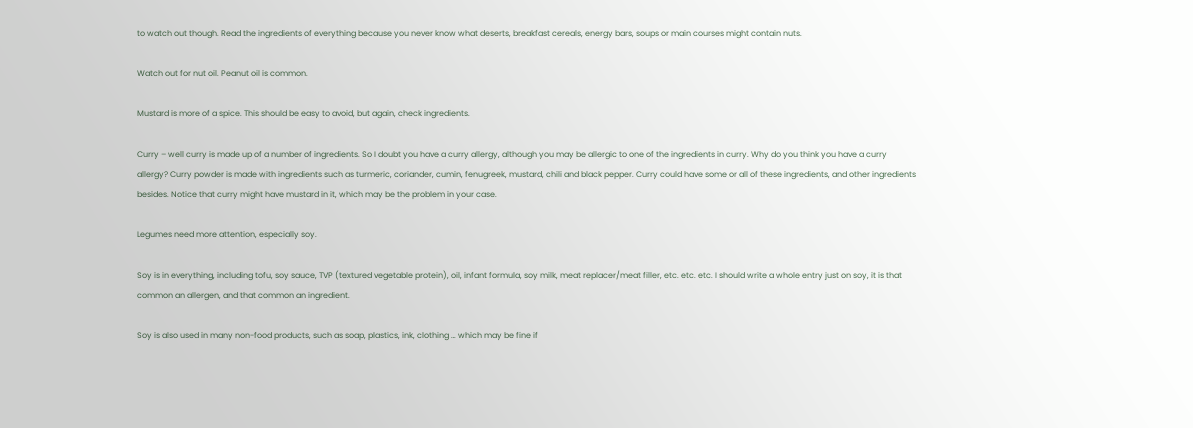to watch out though. Read the ingredients of everything because you never know what deserts, breakfast cereals, energy bars, soups or main courses might contain nuts.

Watch out for nut oil. Peanut oil is common.

Mustard is more of a spice. This should be easy to avoid, but again, check ingredients.

Curry – well curry is made up of a number of ingredients. So I doubt you have a curry allergy, although you may be allergic to one of the ingredients in curry. Why do you think you have a curry allergy? Curry powder is made with ingredients such as turmeric, coriander, cumin, fenugreek, mustard, chili and black pepper. Curry could have some or all of these ingredients, and other ingredients besides. Notice that curry might have mustard in it, which may be the problem in your case.

Legumes need more attention, especially soy.

Soy is in everything, including tofu, soy sauce, TVP (textured vegetable protein), oil, infant formula, soy milk, meat replacer/meat filler, etc. etc. etc. I should write a whole entry just on soy, it is that common an allergen, and that common an ingredient.

Soy is also used in many non-food products, such as soap, plastics, ink, clothing … which may be fine if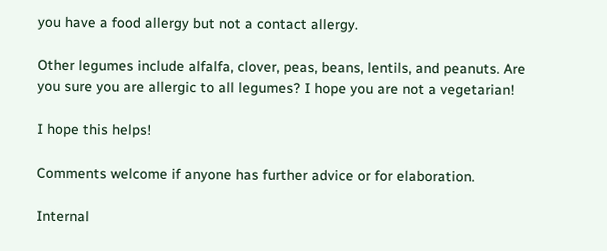you have a food allergy but not a contact allergy.

Other legumes include alfalfa, clover, peas, beans, lentils, and peanuts. Are you sure you are allergic to all legumes? I hope you are not a vegetarian!

I hope this helps!

Comments welcome if anyone has further advice or for elaboration.

Internal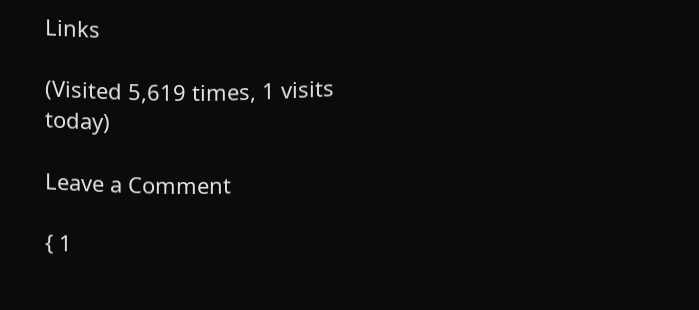Links

(Visited 5,619 times, 1 visits today)

Leave a Comment

{ 1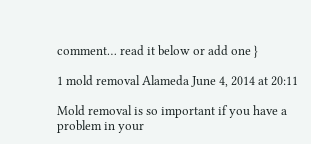comment… read it below or add one }

1 mold removal Alameda June 4, 2014 at 20:11

Mold removal is so important if you have a
problem in your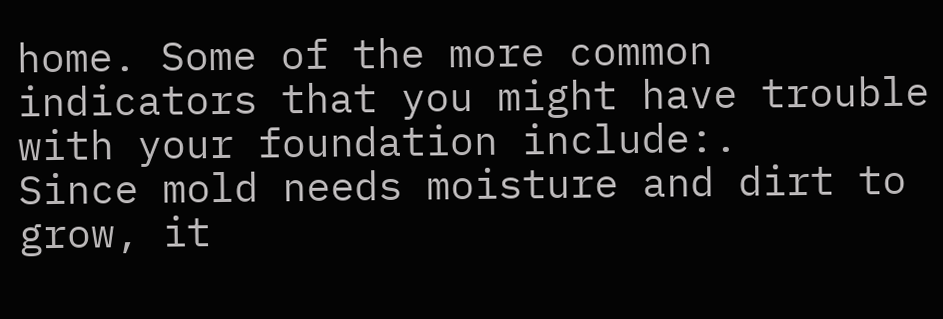home. Some of the more common indicators that you might have trouble with your foundation include:.
Since mold needs moisture and dirt to grow, it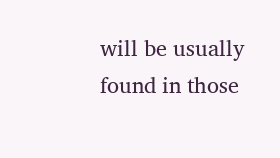will be usually found in those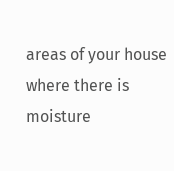areas of your house where there is moisture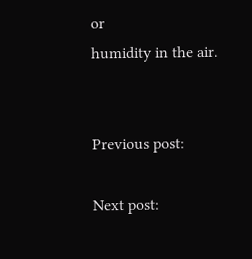or
humidity in the air.


Previous post:

Next post: